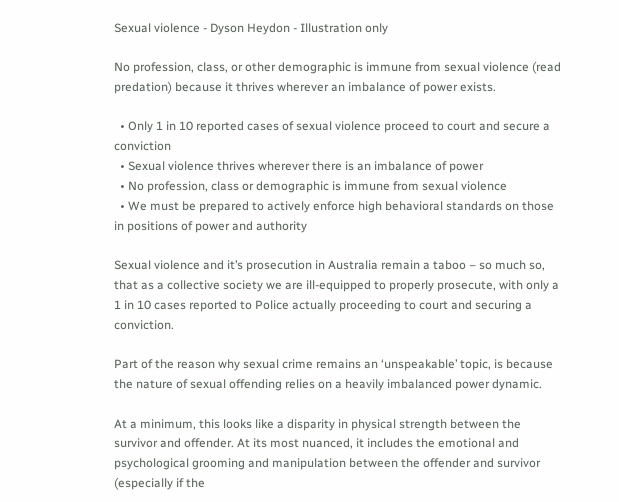Sexual violence - Dyson Heydon - Illustration only

No profession, class, or other demographic is immune from sexual violence (read predation) because it thrives wherever an imbalance of power exists.

  • Only 1 in 10 reported cases of sexual violence proceed to court and secure a conviction
  • Sexual violence thrives wherever there is an imbalance of power
  • No profession, class or demographic is immune from sexual violence
  • We must be prepared to actively enforce high behavioral standards on those in positions of power and authority

Sexual violence and it’s prosecution in Australia remain a taboo – so much so, that as a collective society we are ill-equipped to properly prosecute, with only a 1 in 10 cases reported to Police actually proceeding to court and securing a conviction.

Part of the reason why sexual crime remains an ‘unspeakable’ topic, is because the nature of sexual offending relies on a heavily imbalanced power dynamic.

At a minimum, this looks like a disparity in physical strength between the survivor and offender. At its most nuanced, it includes the emotional and psychological grooming and manipulation between the offender and survivor (especially if the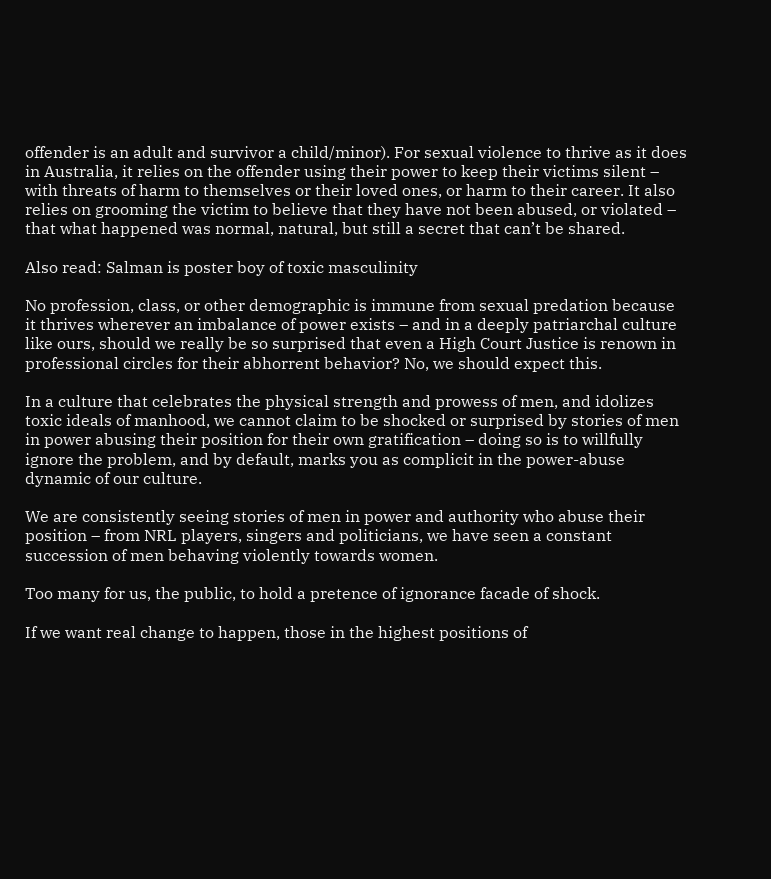offender is an adult and survivor a child/minor). For sexual violence to thrive as it does in Australia, it relies on the offender using their power to keep their victims silent – with threats of harm to themselves or their loved ones, or harm to their career. It also relies on grooming the victim to believe that they have not been abused, or violated – that what happened was normal, natural, but still a secret that can’t be shared.

Also read: Salman is poster boy of toxic masculinity

No profession, class, or other demographic is immune from sexual predation because it thrives wherever an imbalance of power exists – and in a deeply patriarchal culture like ours, should we really be so surprised that even a High Court Justice is renown in professional circles for their abhorrent behavior? No, we should expect this.

In a culture that celebrates the physical strength and prowess of men, and idolizes toxic ideals of manhood, we cannot claim to be shocked or surprised by stories of men in power abusing their position for their own gratification – doing so is to willfully ignore the problem, and by default, marks you as complicit in the power-abuse dynamic of our culture.

We are consistently seeing stories of men in power and authority who abuse their position – from NRL players, singers and politicians, we have seen a constant succession of men behaving violently towards women.

Too many for us, the public, to hold a pretence of ignorance facade of shock.

If we want real change to happen, those in the highest positions of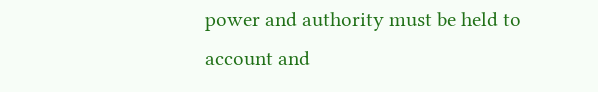power and authority must be held to account and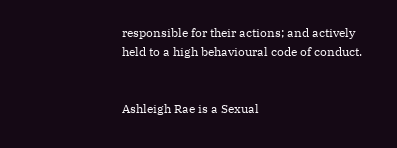responsible for their actions; and actively held to a high behavioural code of conduct.


Ashleigh Rae is a Sexual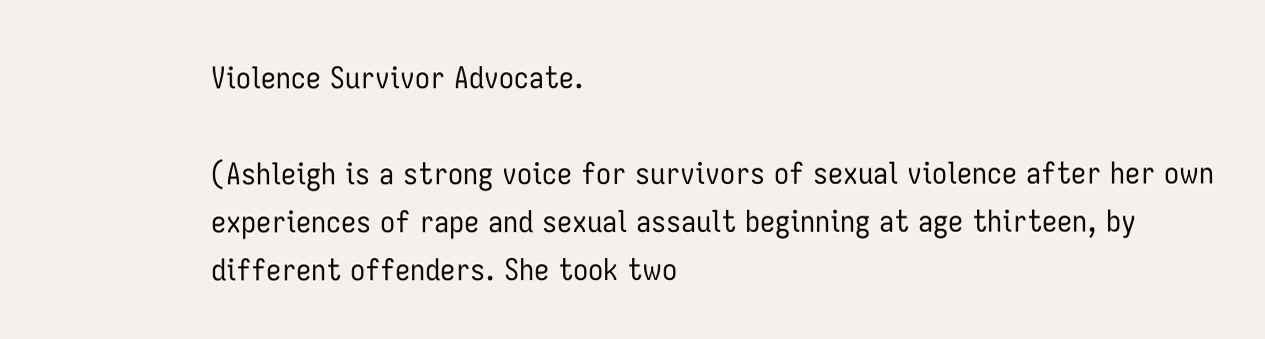Violence Survivor Advocate.

(Ashleigh is a strong voice for survivors of sexual violence after her own experiences of rape and sexual assault beginning at age thirteen, by different offenders. She took two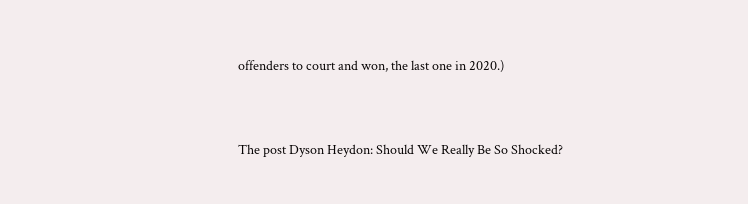offenders to court and won, the last one in 2020.)


The post Dyson Heydon: Should We Really Be So Shocked?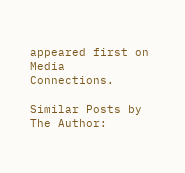appeared first on Media Connections.

Similar Posts by The Author: